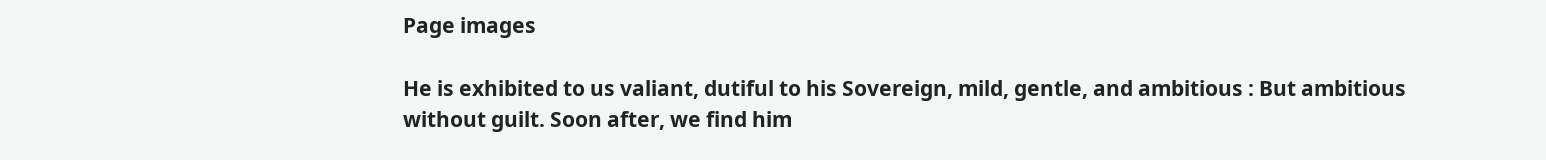Page images

He is exhibited to us valiant, dutiful to his Sovereign, mild, gentle, and ambitious : But ambitious without guilt. Soon after, we find him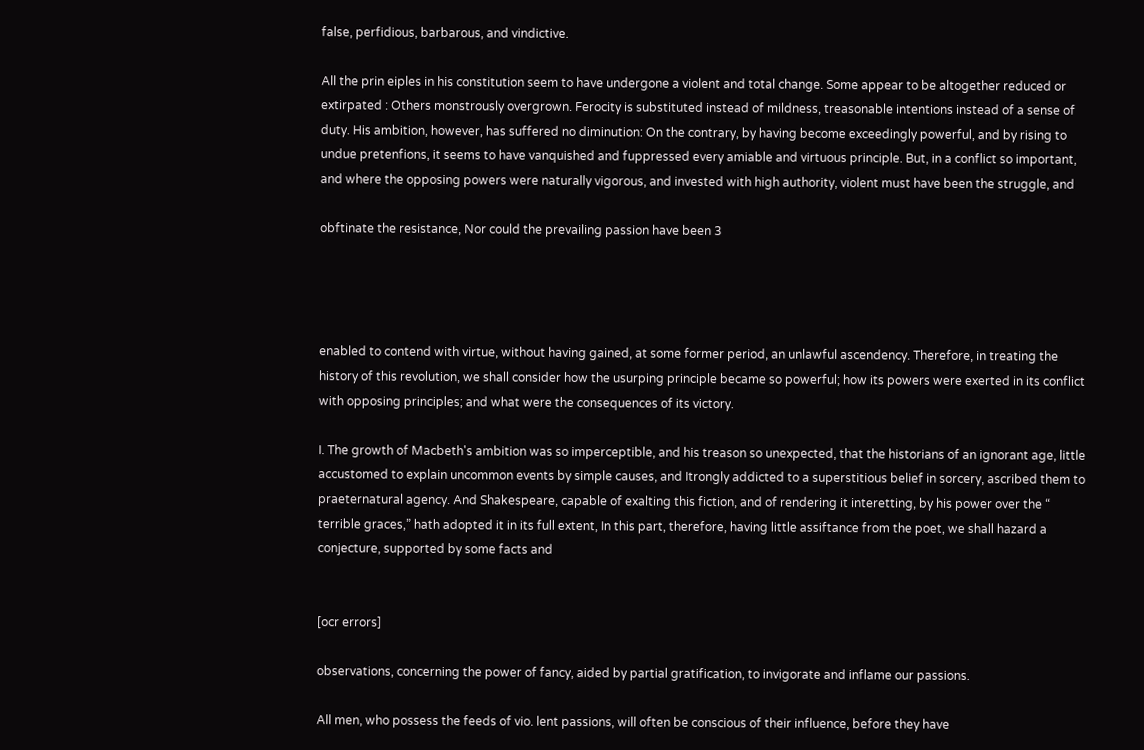false, perfidious, barbarous, and vindictive.

All the prin eiples in his constitution seem to have undergone a violent and total change. Some appear to be altogether reduced or extirpated : Others monstrously overgrown. Ferocity is substituted instead of mildness, treasonable intentions instead of a sense of duty. His ambition, however, has suffered no diminution: On the contrary, by having become exceedingly powerful, and by rising to undue pretenfions, it seems to have vanquished and fuppressed every amiable and virtuous principle. But, in a conflict so important, and where the opposing powers were naturally vigorous, and invested with high authority, violent must have been the struggle, and

obftinate the resistance, Nor could the prevailing passion have been 3




enabled to contend with virtue, without having gained, at some former period, an unlawful ascendency. Therefore, in treating the history of this revolution, we shall consider how the usurping principle became so powerful; how its powers were exerted in its conflict with opposing principles; and what were the consequences of its victory.

I. The growth of Macbeth's ambition was so imperceptible, and his treason so unexpected, that the historians of an ignorant age, little accustomed to explain uncommon events by simple causes, and Itrongly addicted to a superstitious belief in sorcery, ascribed them to praeternatural agency. And Shakespeare, capable of exalting this fiction, and of rendering it interetting, by his power over the “ terrible graces,” hath adopted it in its full extent, In this part, therefore, having little assiftance from the poet, we shall hazard a conjecture, supported by some facts and


[ocr errors]

observations, concerning the power of fancy, aided by partial gratification, to invigorate and inflame our passions.

All men, who possess the feeds of vio. lent passions, will often be conscious of their influence, before they have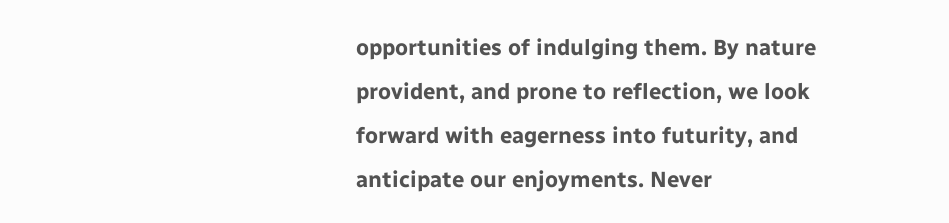opportunities of indulging them. By nature provident, and prone to reflection, we look forward with eagerness into futurity, and anticipate our enjoyments. Never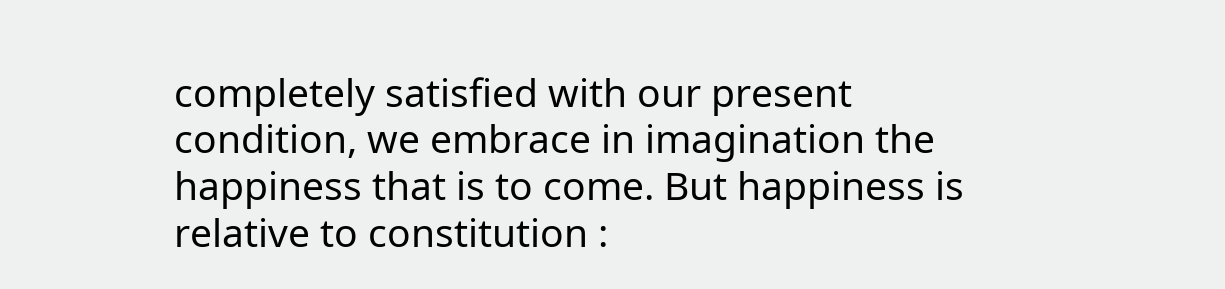completely satisfied with our present condition, we embrace in imagination the happiness that is to come. But happiness is relative to constitution :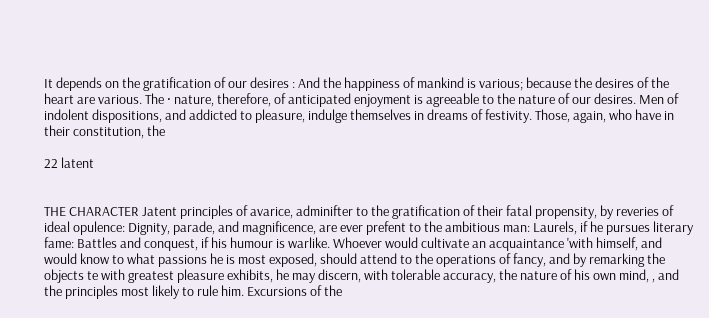It depends on the gratification of our desires : And the happiness of mankind is various; because the desires of the heart are various. The · nature, therefore, of anticipated enjoyment is agreeable to the nature of our desires. Men of indolent dispositions, and addicted to pleasure, indulge themselves in dreams of festivity. Those, again, who have in their constitution, the

22 latent


THE CHARACTER Jatent principles of avarice, adminifter to the gratification of their fatal propensity, by reveries of ideal opulence: Dignity, parade, and magnificence, are ever prefent to the ambitious man: Laurels, if he pursues literary fame: Battles and conquest, if his humour is warlike. Whoever would cultivate an acquaintance 'with himself, and would know to what passions he is most exposed, should attend to the operations of fancy, and by remarking the objects te with greatest pleasure exhibits, he may discern, with tolerable accuracy, the nature of his own mind, , and the principles most likely to rule him. Excursions of the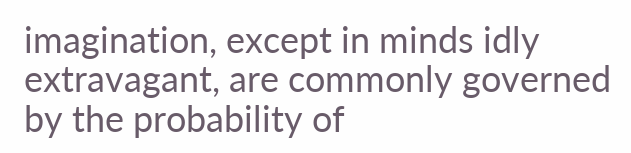imagination, except in minds idly extravagant, are commonly governed by the probability of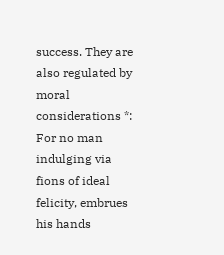success. They are also regulated by moral considerations *: For no man indulging via fions of ideal felicity, embrues his hands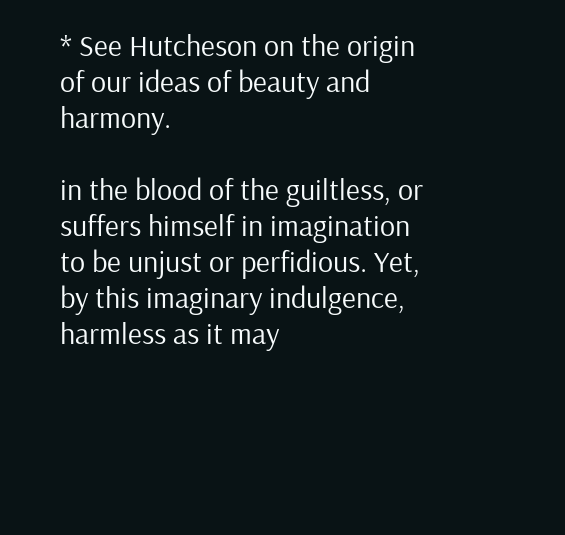* See Hutcheson on the origin of our ideas of beauty and harmony.

in the blood of the guiltless, or suffers himself in imagination to be unjust or perfidious. Yet, by this imaginary indulgence, harmless as it may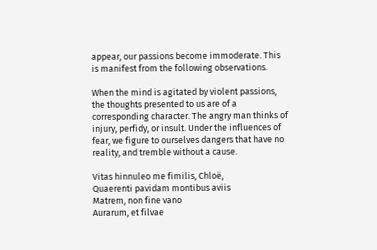appear, our passions become immoderate. This is manifest from the following observations.

When the mind is agitated by violent passions, the thoughts presented to us are of a corresponding character. The angry man thinks of injury, perfidy, or insult. Under the influences of fear, we figure to ourselves dangers that have no reality, and tremble without a cause.

Vitas hinnuleo me fimilis, Chloë,
Quaerenti pavidam montibus aviis
Matrem, non fine vano
Aurarum, et filvae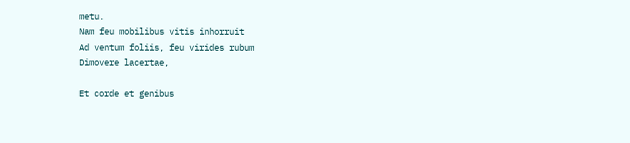metu.
Nam feu mobilibus vitis inhorruit
Ad ventum foliis, feu virides rubum
Dimovere lacertae,

Et corde et genibus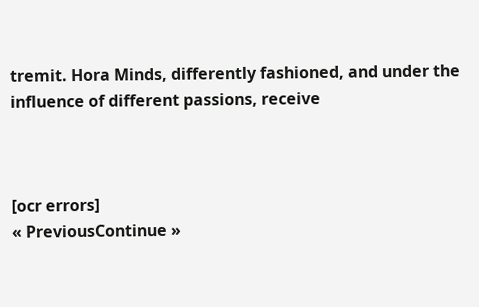tremit. Hora Minds, differently fashioned, and under the influence of different passions, receive



[ocr errors]
« PreviousContinue »